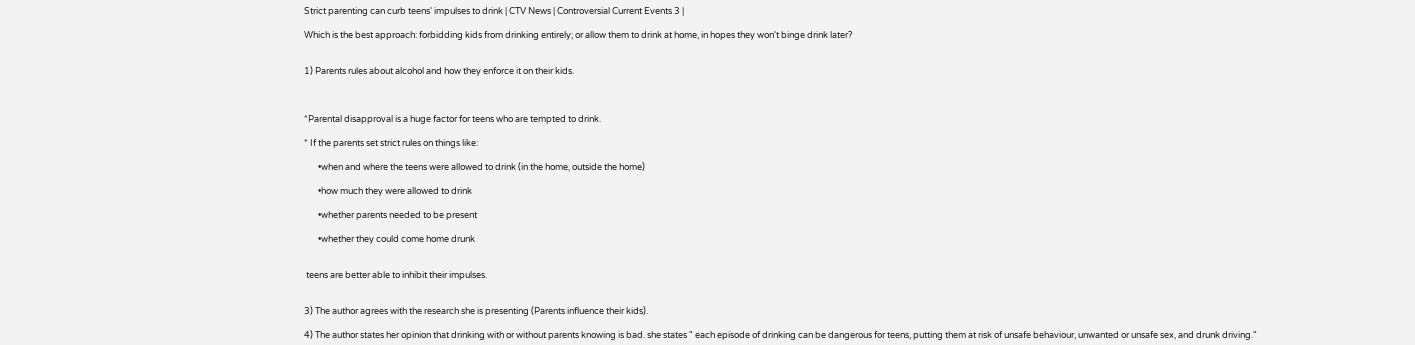Strict parenting can curb teens' impulses to drink | CTV News | Controversial Current Events 3 |

Which is the best approach: forbidding kids from drinking entirely; or allow them to drink at home, in hopes they won't binge drink later?


1) Parents rules about alcohol and how they enforce it on their kids.



*Parental disapproval is a huge factor for teens who are tempted to drink.

* If the parents set strict rules on things like:

       •when and where the teens were allowed to drink (in the home, outside the home)

       •how much they were allowed to drink

       •whether parents needed to be present

       •whether they could come home drunk


 teens are better able to inhibit their impulses.


3) The author agrees with the research she is presenting (Parents influence their kids).

4) The author states her opinion that drinking with or without parents knowing is bad. she states " each episode of drinking can be dangerous for teens, putting them at risk of unsafe behaviour, unwanted or unsafe sex, and drunk driving."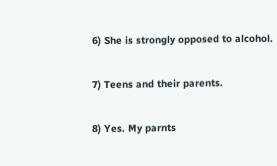6) She is strongly opposed to alcohol.

7) Teens and their parents.

8) Yes. My parnts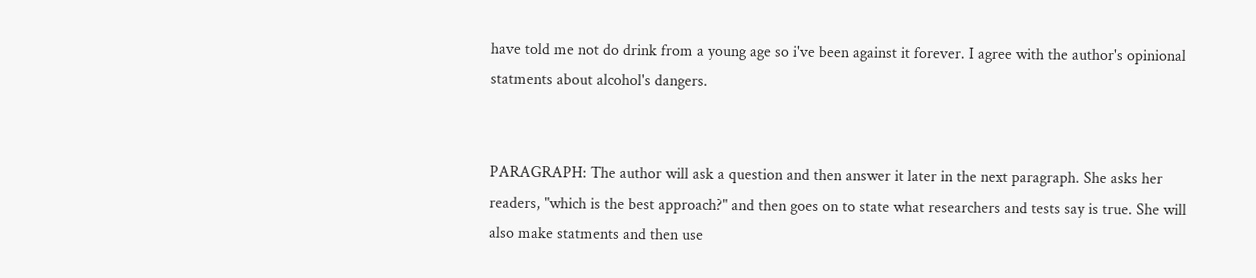have told me not do drink from a young age so i've been against it forever. I agree with the author's opinional statments about alcohol's dangers.


PARAGRAPH: The author will ask a question and then answer it later in the next paragraph. She asks her readers, "which is the best approach?" and then goes on to state what researchers and tests say is true. She will also make statments and then use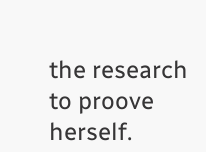the research to proove herself.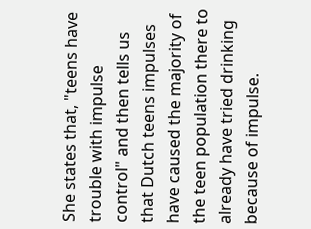She states that, "teens have trouble with impulse control" and then tells us that Dutch teens impulses have caused the majority of the teen population there to already have tried drinking because of impulse.